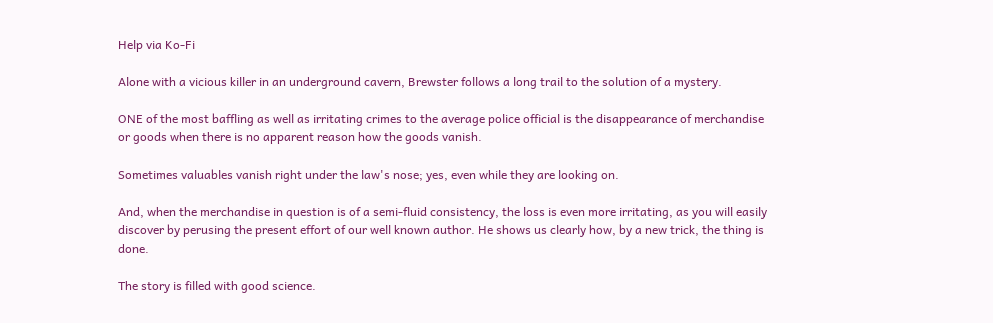Help via Ko-Fi

Alone with a vicious killer in an underground cavern, Brewster follows a long trail to the solution of a mystery.

ONE of the most baffling as well as irritating crimes to the average police official is the disappearance of merchandise or goods when there is no apparent reason how the goods vanish.

Sometimes valuables vanish right under the law's nose; yes, even while they are looking on.

And, when the merchandise in question is of a semi-fluid consistency, the loss is even more irritating, as you will easily discover by perusing the present effort of our well known author. He shows us clearly how, by a new trick, the thing is done.

The story is filled with good science.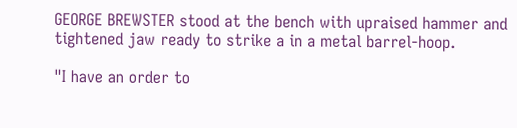GEORGE BREWSTER stood at the bench with upraised hammer and tightened jaw ready to strike a in a metal barrel-hoop.

"I have an order to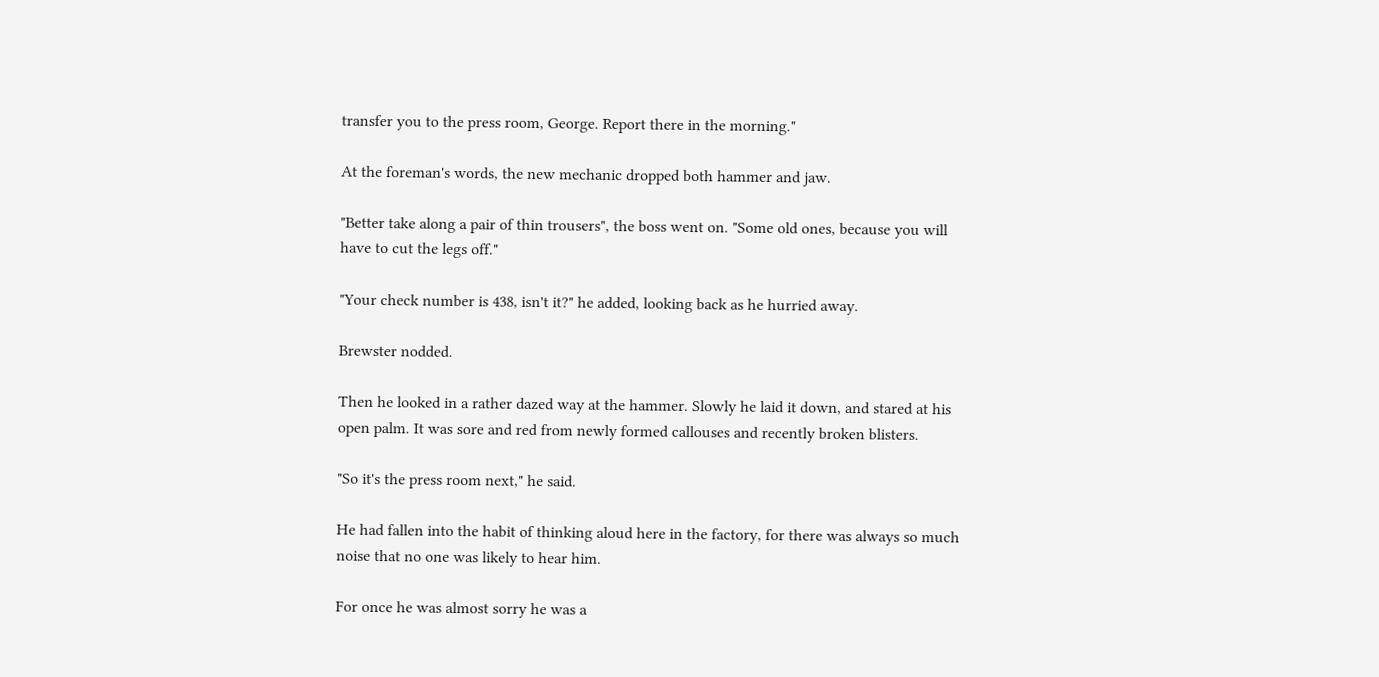transfer you to the press room, George. Report there in the morning."

At the foreman's words, the new mechanic dropped both hammer and jaw.

"Better take along a pair of thin trousers", the boss went on. "Some old ones, because you will have to cut the legs off."

"Your check number is 438, isn't it?" he added, looking back as he hurried away.

Brewster nodded.

Then he looked in a rather dazed way at the hammer. Slowly he laid it down, and stared at his open palm. It was sore and red from newly formed callouses and recently broken blisters.

"So it's the press room next," he said.

He had fallen into the habit of thinking aloud here in the factory, for there was always so much noise that no one was likely to hear him.

For once he was almost sorry he was a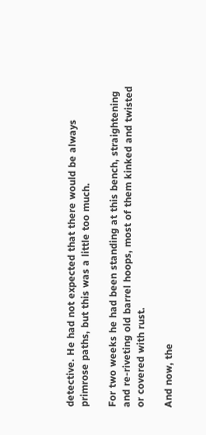detective. He had not expected that there would be always primrose paths, but this was a little too much.

For two weeks he had been standing at this bench, straightening and re-riveting old barrel hoops, most of them kinked and twisted or covered with rust.

And now, the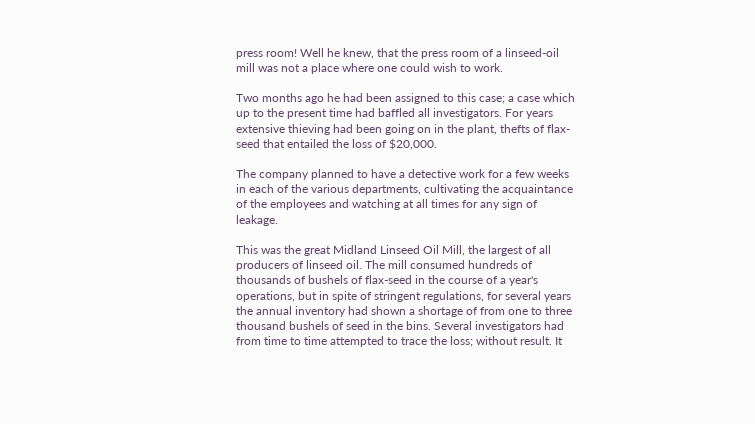press room! Well he knew, that the press room of a linseed-oil mill was not a place where one could wish to work.

Two months ago he had been assigned to this case; a case which up to the present time had baffled all investigators. For years extensive thieving had been going on in the plant, thefts of flax-seed that entailed the loss of $20,000.

The company planned to have a detective work for a few weeks in each of the various departments, cultivating the acquaintance of the employees and watching at all times for any sign of leakage.

This was the great Midland Linseed Oil Mill, the largest of all producers of linseed oil. The mill consumed hundreds of thousands of bushels of flax-seed in the course of a year's operations, but in spite of stringent regulations, for several years the annual inventory had shown a shortage of from one to three thousand bushels of seed in the bins. Several investigators had from time to time attempted to trace the loss; without result. It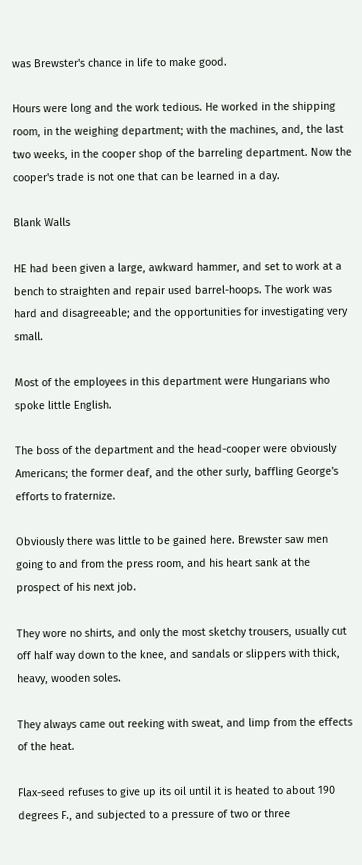was Brewster's chance in life to make good.

Hours were long and the work tedious. He worked in the shipping room, in the weighing department; with the machines, and, the last two weeks, in the cooper shop of the barreling department. Now the cooper's trade is not one that can be learned in a day.

Blank Walls

HE had been given a large, awkward hammer, and set to work at a bench to straighten and repair used barrel-hoops. The work was hard and disagreeable; and the opportunities for investigating very small.

Most of the employees in this department were Hungarians who spoke little English.

The boss of the department and the head-cooper were obviously Americans; the former deaf, and the other surly, baffling George's efforts to fraternize.

Obviously there was little to be gained here. Brewster saw men going to and from the press room, and his heart sank at the prospect of his next job.

They wore no shirts, and only the most sketchy trousers, usually cut off half way down to the knee, and sandals or slippers with thick, heavy, wooden soles.

They always came out reeking with sweat, and limp from the effects of the heat.

Flax-seed refuses to give up its oil until it is heated to about 190 degrees F., and subjected to a pressure of two or three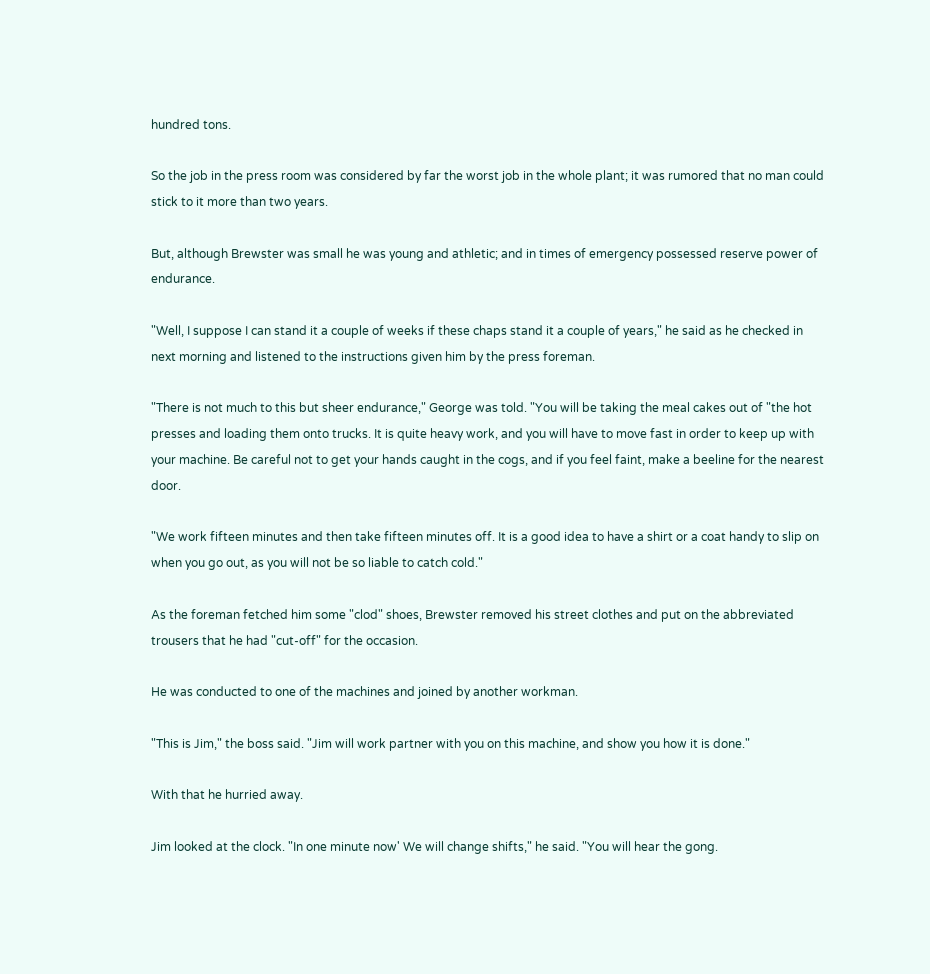hundred tons.

So the job in the press room was considered by far the worst job in the whole plant; it was rumored that no man could stick to it more than two years.

But, although Brewster was small he was young and athletic; and in times of emergency possessed reserve power of endurance.

"Well, I suppose I can stand it a couple of weeks if these chaps stand it a couple of years," he said as he checked in next morning and listened to the instructions given him by the press foreman.

"There is not much to this but sheer endurance," George was told. "You will be taking the meal cakes out of "the hot presses and loading them onto trucks. It is quite heavy work, and you will have to move fast in order to keep up with your machine. Be careful not to get your hands caught in the cogs, and if you feel faint, make a beeline for the nearest door.

"We work fifteen minutes and then take fifteen minutes off. It is a good idea to have a shirt or a coat handy to slip on when you go out, as you will not be so liable to catch cold."

As the foreman fetched him some "clod" shoes, Brewster removed his street clothes and put on the abbreviated trousers that he had "cut-off" for the occasion.

He was conducted to one of the machines and joined by another workman.

"This is Jim," the boss said. "Jim will work partner with you on this machine, and show you how it is done."

With that he hurried away.

Jim looked at the clock. "In one minute now' We will change shifts," he said. "You will hear the gong.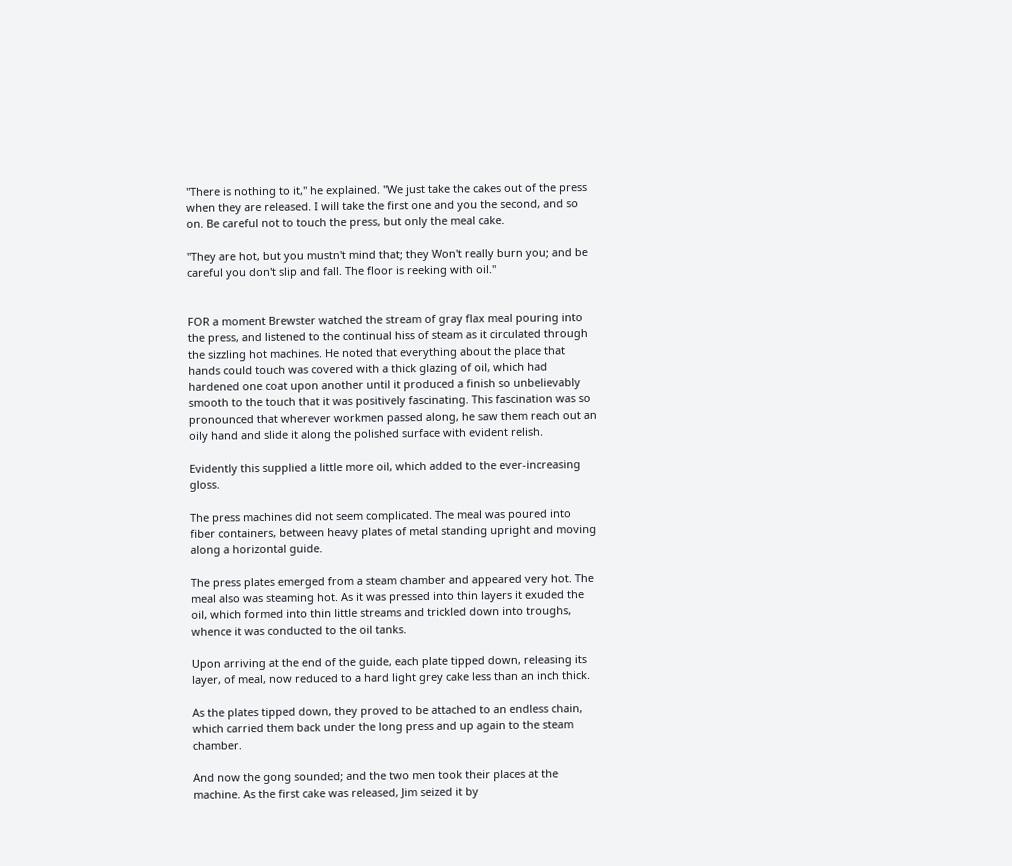"There is nothing to it," he explained. "We just take the cakes out of the press when they are released. I will take the first one and you the second, and so on. Be careful not to touch the press, but only the meal cake.

"They are hot, but you mustn't mind that; they Won't really burn you; and be careful you don't slip and fall. The floor is reeking with oil."


FOR a moment Brewster watched the stream of gray flax meal pouring into the press, and listened to the continual hiss of steam as it circulated through the sizzling hot machines. He noted that everything about the place that hands could touch was covered with a thick glazing of oil, which had hardened one coat upon another until it produced a finish so unbelievably smooth to the touch that it was positively fascinating. This fascination was so pronounced that wherever workmen passed along, he saw them reach out an oily hand and slide it along the polished surface with evident relish.

Evidently this supplied a little more oil, which added to the ever-increasing gloss.

The press machines did not seem complicated. The meal was poured into fiber containers, between heavy plates of metal standing upright and moving along a horizontal guide.

The press plates emerged from a steam chamber and appeared very hot. The meal also was steaming hot. As it was pressed into thin layers it exuded the oil, which formed into thin little streams and trickled down into troughs, whence it was conducted to the oil tanks.

Upon arriving at the end of the guide, each plate tipped down, releasing its layer, of meal, now reduced to a hard light grey cake less than an inch thick.

As the plates tipped down, they proved to be attached to an endless chain, which carried them back under the long press and up again to the steam chamber.

And now the gong sounded; and the two men took their places at the machine. As the first cake was released, Jim seized it by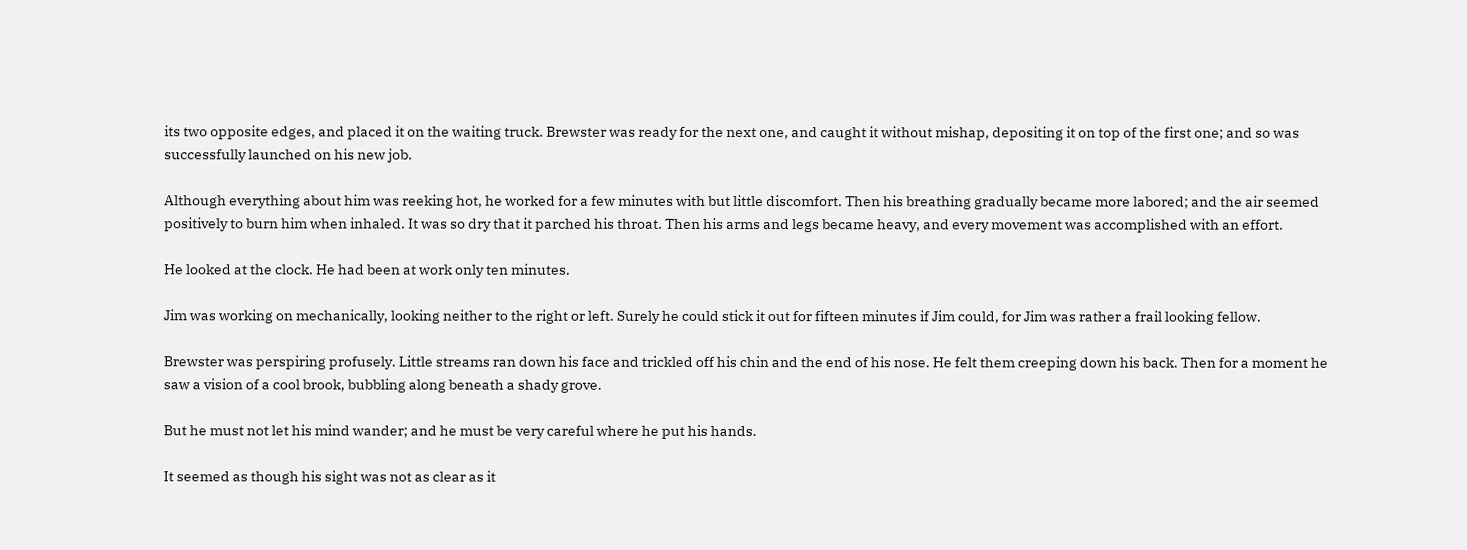its two opposite edges, and placed it on the waiting truck. Brewster was ready for the next one, and caught it without mishap, depositing it on top of the first one; and so was successfully launched on his new job.

Although everything about him was reeking hot, he worked for a few minutes with but little discomfort. Then his breathing gradually became more labored; and the air seemed positively to burn him when inhaled. It was so dry that it parched his throat. Then his arms and legs became heavy, and every movement was accomplished with an effort.

He looked at the clock. He had been at work only ten minutes.

Jim was working on mechanically, looking neither to the right or left. Surely he could stick it out for fifteen minutes if Jim could, for Jim was rather a frail looking fellow.

Brewster was perspiring profusely. Little streams ran down his face and trickled off his chin and the end of his nose. He felt them creeping down his back. Then for a moment he saw a vision of a cool brook, bubbling along beneath a shady grove.

But he must not let his mind wander; and he must be very careful where he put his hands.

It seemed as though his sight was not as clear as it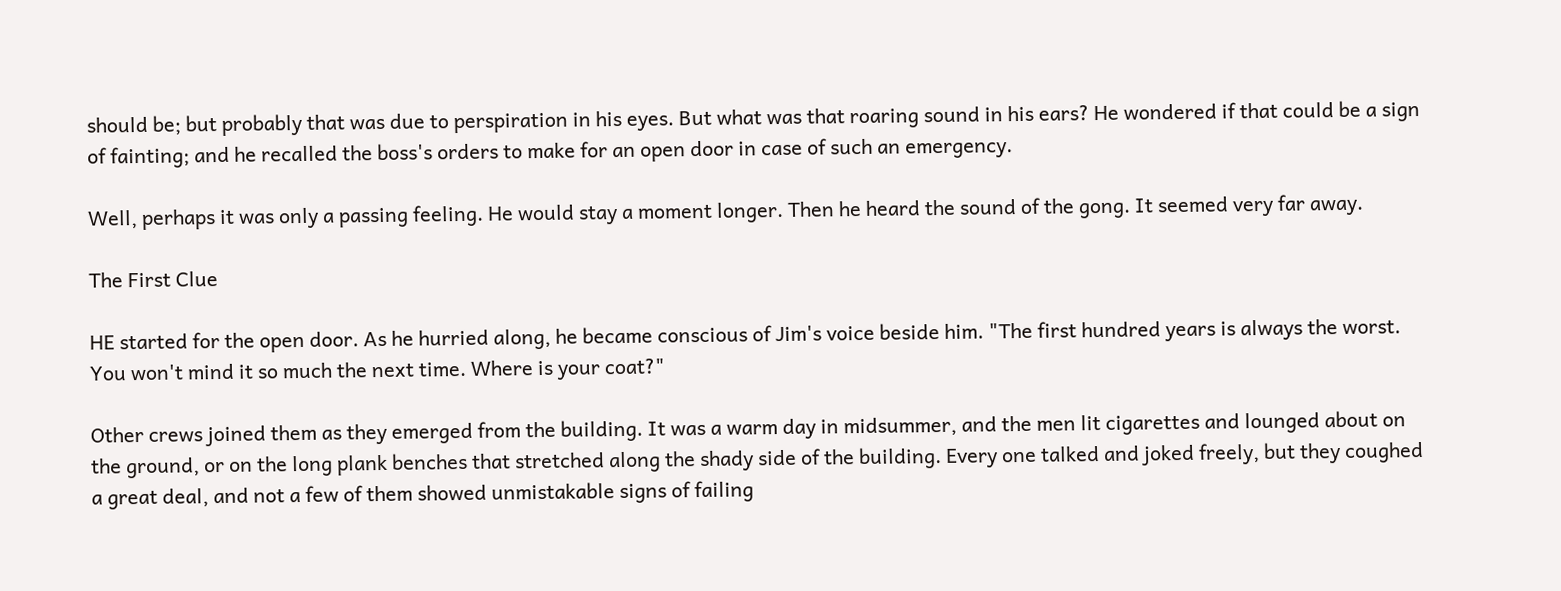should be; but probably that was due to perspiration in his eyes. But what was that roaring sound in his ears? He wondered if that could be a sign of fainting; and he recalled the boss's orders to make for an open door in case of such an emergency.

Well, perhaps it was only a passing feeling. He would stay a moment longer. Then he heard the sound of the gong. It seemed very far away.

The First Clue

HE started for the open door. As he hurried along, he became conscious of Jim's voice beside him. "The first hundred years is always the worst. You won't mind it so much the next time. Where is your coat?"

Other crews joined them as they emerged from the building. It was a warm day in midsummer, and the men lit cigarettes and lounged about on the ground, or on the long plank benches that stretched along the shady side of the building. Every one talked and joked freely, but they coughed a great deal, and not a few of them showed unmistakable signs of failing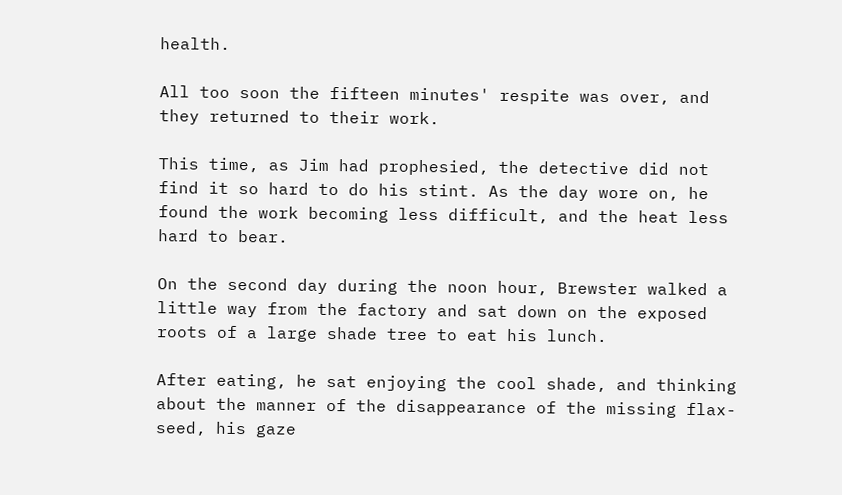health.

All too soon the fifteen minutes' respite was over, and they returned to their work.

This time, as Jim had prophesied, the detective did not find it so hard to do his stint. As the day wore on, he found the work becoming less difficult, and the heat less hard to bear.

On the second day during the noon hour, Brewster walked a little way from the factory and sat down on the exposed roots of a large shade tree to eat his lunch.

After eating, he sat enjoying the cool shade, and thinking about the manner of the disappearance of the missing flax-seed, his gaze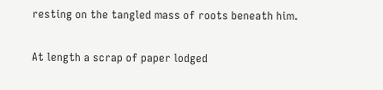resting on the tangled mass of roots beneath him.

At length a scrap of paper lodged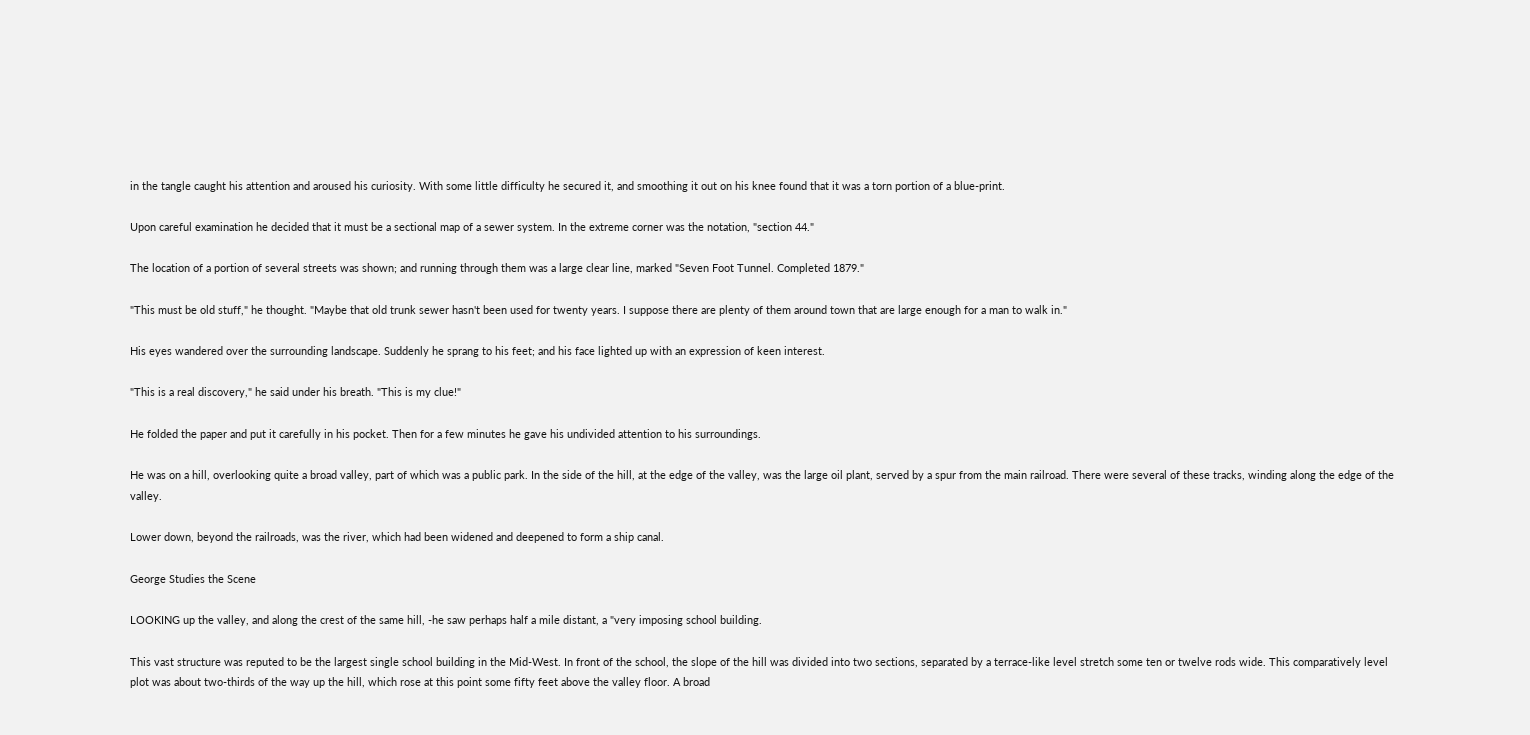in the tangle caught his attention and aroused his curiosity. With some little difficulty he secured it, and smoothing it out on his knee found that it was a torn portion of a blue-print.

Upon careful examination he decided that it must be a sectional map of a sewer system. In the extreme corner was the notation, "section 44."

The location of a portion of several streets was shown; and running through them was a large clear line, marked "Seven Foot Tunnel. Completed 1879."

"This must be old stuff," he thought. "Maybe that old trunk sewer hasn't been used for twenty years. I suppose there are plenty of them around town that are large enough for a man to walk in."

His eyes wandered over the surrounding landscape. Suddenly he sprang to his feet; and his face lighted up with an expression of keen interest.

"This is a real discovery," he said under his breath. "This is my clue!"

He folded the paper and put it carefully in his pocket. Then for a few minutes he gave his undivided attention to his surroundings.

He was on a hill, overlooking quite a broad valley, part of which was a public park. In the side of the hill, at the edge of the valley, was the large oil plant, served by a spur from the main railroad. There were several of these tracks, winding along the edge of the valley.

Lower down, beyond the railroads, was the river, which had been widened and deepened to form a ship canal.

George Studies the Scene

LOOKING up the valley, and along the crest of the same hill, -he saw perhaps half a mile distant, a "very imposing school building.

This vast structure was reputed to be the largest single school building in the Mid-West. In front of the school, the slope of the hill was divided into two sections, separated by a terrace-like level stretch some ten or twelve rods wide. This comparatively level plot was about two-thirds of the way up the hill, which rose at this point some fifty feet above the valley floor. A broad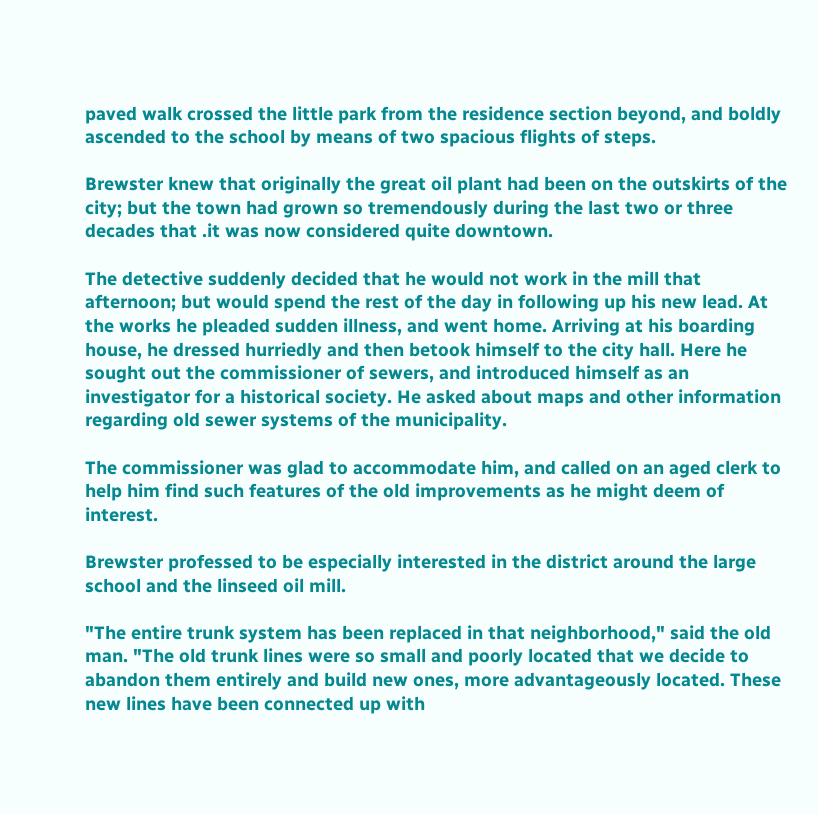paved walk crossed the little park from the residence section beyond, and boldly ascended to the school by means of two spacious flights of steps.

Brewster knew that originally the great oil plant had been on the outskirts of the city; but the town had grown so tremendously during the last two or three decades that .it was now considered quite downtown.

The detective suddenly decided that he would not work in the mill that afternoon; but would spend the rest of the day in following up his new lead. At the works he pleaded sudden illness, and went home. Arriving at his boarding house, he dressed hurriedly and then betook himself to the city hall. Here he sought out the commissioner of sewers, and introduced himself as an investigator for a historical society. He asked about maps and other information regarding old sewer systems of the municipality.

The commissioner was glad to accommodate him, and called on an aged clerk to help him find such features of the old improvements as he might deem of interest.

Brewster professed to be especially interested in the district around the large school and the linseed oil mill.

"The entire trunk system has been replaced in that neighborhood," said the old man. "The old trunk lines were so small and poorly located that we decide to abandon them entirely and build new ones, more advantageously located. These new lines have been connected up with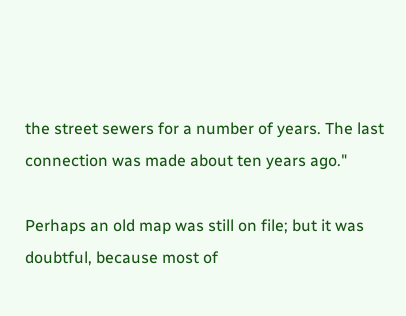the street sewers for a number of years. The last connection was made about ten years ago."

Perhaps an old map was still on file; but it was doubtful, because most of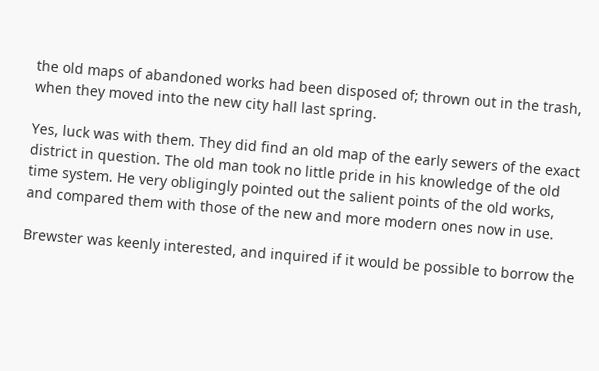the old maps of abandoned works had been disposed of; thrown out in the trash, when they moved into the new city hall last spring.

Yes, luck was with them. They did find an old map of the early sewers of the exact district in question. The old man took no little pride in his knowledge of the old time system. He very obligingly pointed out the salient points of the old works, and compared them with those of the new and more modern ones now in use.

Brewster was keenly interested, and inquired if it would be possible to borrow the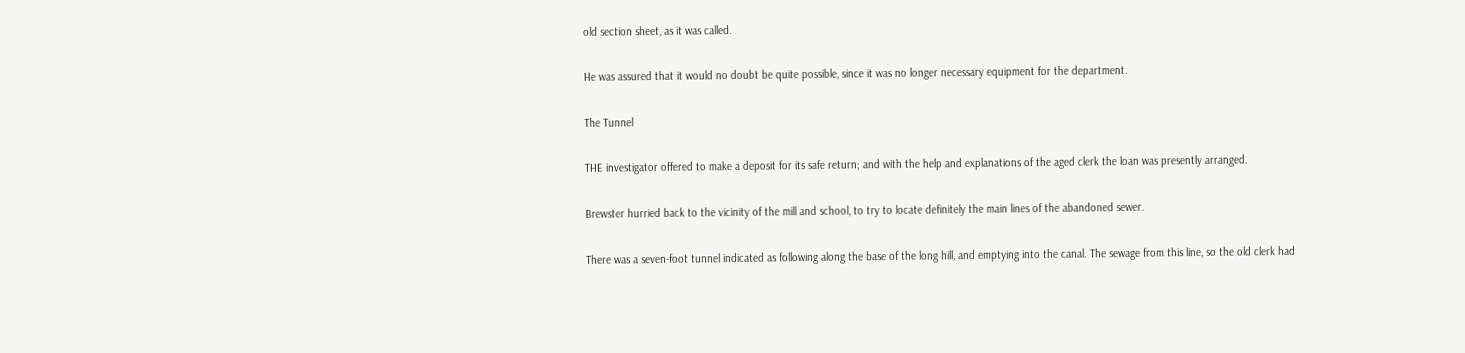old section sheet, as it was called.

He was assured that it would no doubt be quite possible, since it was no longer necessary equipment for the department.

The Tunnel

THE investigator offered to make a deposit for its safe return; and with the help and explanations of the aged clerk the loan was presently arranged.

Brewster hurried back to the vicinity of the mill and school, to try to locate definitely the main lines of the abandoned sewer.

There was a seven-foot tunnel indicated as following along the base of the long hill, and emptying into the canal. The sewage from this line, so the old clerk had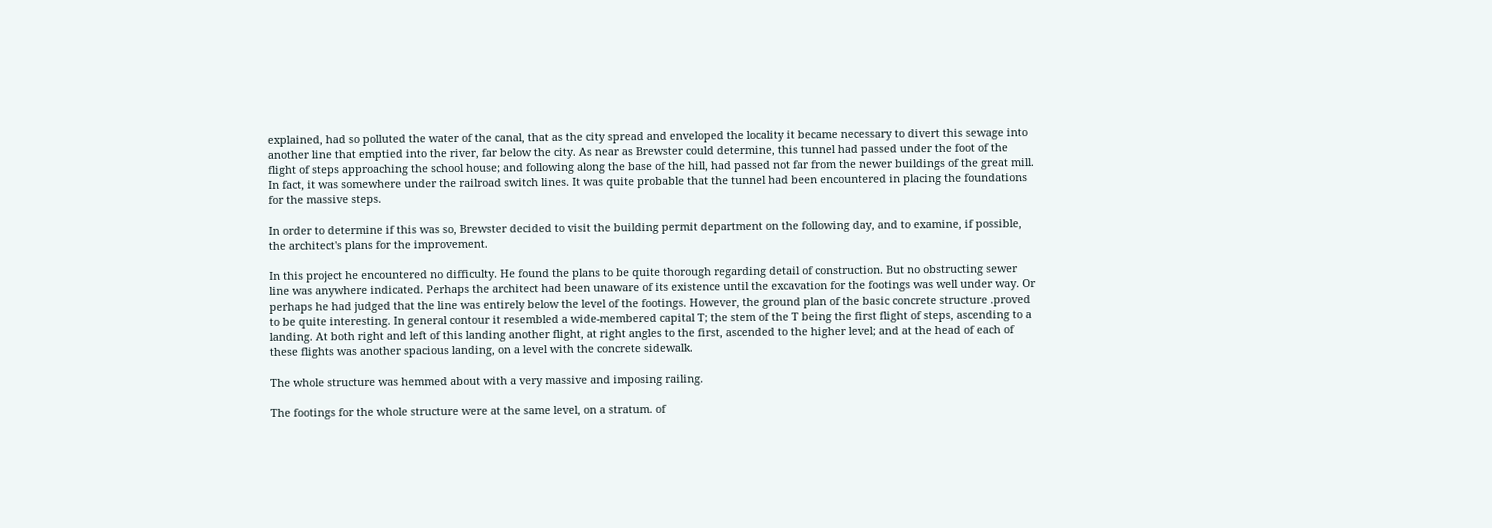explained, had so polluted the water of the canal, that as the city spread and enveloped the locality it became necessary to divert this sewage into another line that emptied into the river, far below the city. As near as Brewster could determine, this tunnel had passed under the foot of the flight of steps approaching the school house; and following along the base of the hill, had passed not far from the newer buildings of the great mill. In fact, it was somewhere under the railroad switch lines. It was quite probable that the tunnel had been encountered in placing the foundations for the massive steps.

In order to determine if this was so, Brewster decided to visit the building permit department on the following day, and to examine, if possible, the architect's plans for the improvement.

In this project he encountered no difficulty. He found the plans to be quite thorough regarding detail of construction. But no obstructing sewer line was anywhere indicated. Perhaps the architect had been unaware of its existence until the excavation for the footings was well under way. Or perhaps he had judged that the line was entirely below the level of the footings. However, the ground plan of the basic concrete structure .proved to be quite interesting. In general contour it resembled a wide-membered capital T; the stem of the T being the first flight of steps, ascending to a landing. At both right and left of this landing another flight, at right angles to the first, ascended to the higher level; and at the head of each of these flights was another spacious landing, on a level with the concrete sidewalk.

The whole structure was hemmed about with a very massive and imposing railing.

The footings for the whole structure were at the same level, on a stratum. of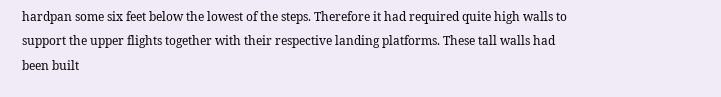hardpan some six feet below the lowest of the steps. Therefore it had required quite high walls to support the upper flights together with their respective landing platforms. These tall walls had been built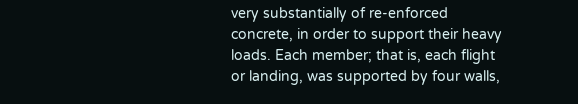very substantially of re-enforced concrete, in order to support their heavy loads. Each member; that is, each flight or landing, was supported by four walls,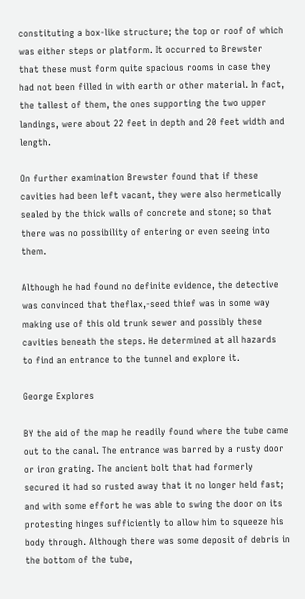constituting a box-like structure; the top or roof of which was either steps or platform. It occurred to Brewster that these must form quite spacious rooms in case they had not been filled in with earth or other material. In fact, the tallest of them, the ones supporting the two upper landings, were about 22 feet in depth and 20 feet width and length.

On further examination Brewster found that if these cavities had been left vacant, they were also hermetically sealed by the thick walls of concrete and stone; so that there was no possibility of entering or even seeing into them.

Although he had found no definite evidence, the detective was convinced that theflax,-seed thief was in some way making use of this old trunk sewer and possibly these cavities beneath the steps. He determined at all hazards to find an entrance to the tunnel and explore it.

George Explores

BY the aid of the map he readily found where the tube came out to the canal. The entrance was barred by a rusty door or iron grating. The ancient bolt that had formerly secured it had so rusted away that it no longer held fast; and with some effort he was able to swing the door on its protesting hinges sufficiently to allow him to squeeze his body through. Although there was some deposit of debris in the bottom of the tube,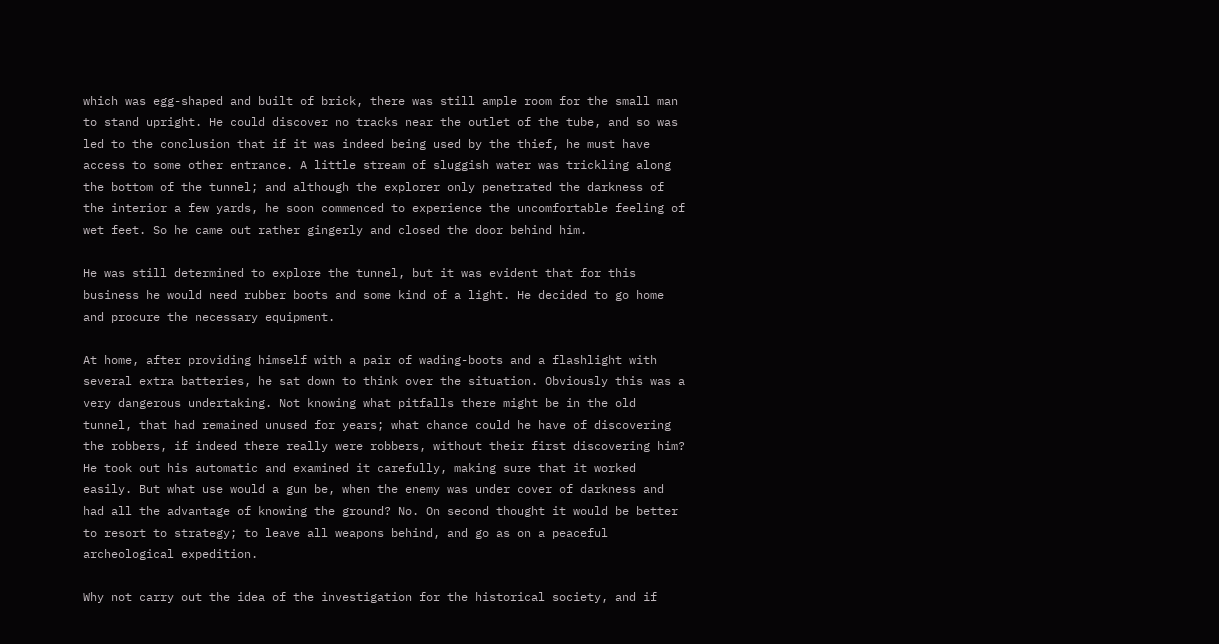which was egg-shaped and built of brick, there was still ample room for the small man to stand upright. He could discover no tracks near the outlet of the tube, and so was led to the conclusion that if it was indeed being used by the thief, he must have access to some other entrance. A little stream of sluggish water was trickling along the bottom of the tunnel; and although the explorer only penetrated the darkness of the interior a few yards, he soon commenced to experience the uncomfortable feeling of wet feet. So he came out rather gingerly and closed the door behind him.

He was still determined to explore the tunnel, but it was evident that for this business he would need rubber boots and some kind of a light. He decided to go home and procure the necessary equipment.

At home, after providing himself with a pair of wading-boots and a flashlight with several extra batteries, he sat down to think over the situation. Obviously this was a very dangerous undertaking. Not knowing what pitfalls there might be in the old tunnel, that had remained unused for years; what chance could he have of discovering the robbers, if indeed there really were robbers, without their first discovering him? He took out his automatic and examined it carefully, making sure that it worked easily. But what use would a gun be, when the enemy was under cover of darkness and had all the advantage of knowing the ground? No. On second thought it would be better to resort to strategy; to leave all weapons behind, and go as on a peaceful archeological expedition.

Why not carry out the idea of the investigation for the historical society, and if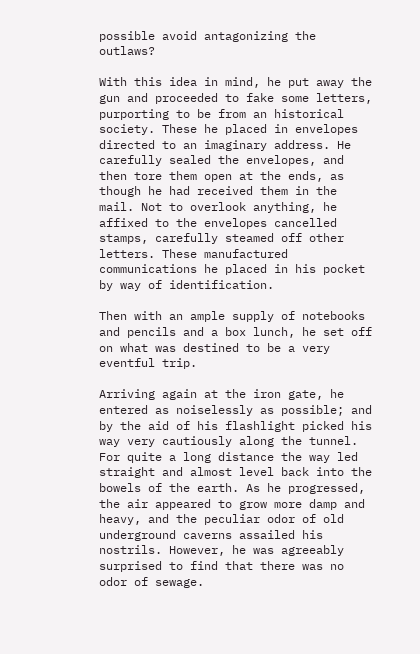possible avoid antagonizing the outlaws?

With this idea in mind, he put away the gun and proceeded to fake some letters, purporting to be from an historical society. These he placed in envelopes directed to an imaginary address. He carefully sealed the envelopes, and then tore them open at the ends, as though he had received them in the mail. Not to overlook anything, he affixed to the envelopes cancelled stamps, carefully steamed off other letters. These manufactured communications he placed in his pocket by way of identification.

Then with an ample supply of notebooks and pencils and a box lunch, he set off on what was destined to be a very eventful trip.

Arriving again at the iron gate, he entered as noiselessly as possible; and by the aid of his flashlight picked his way very cautiously along the tunnel. For quite a long distance the way led straight and almost level back into the bowels of the earth. As he progressed, the air appeared to grow more damp and heavy, and the peculiar odor of old underground caverns assailed his nostrils. However, he was agreeably surprised to find that there was no odor of sewage.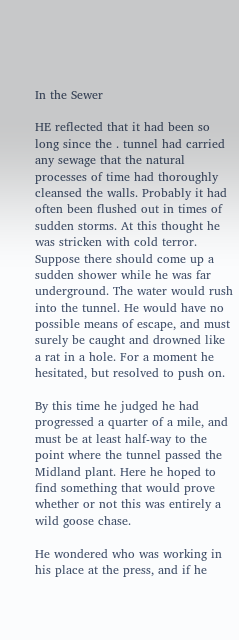In the Sewer

HE reflected that it had been so long since the . tunnel had carried any sewage that the natural processes of time had thoroughly cleansed the walls. Probably it had often been flushed out in times of sudden storms. At this thought he was stricken with cold terror. Suppose there should come up a sudden shower while he was far underground. The water would rush into the tunnel. He would have no possible means of escape, and must surely be caught and drowned like a rat in a hole. For a moment he hesitated, but resolved to push on.

By this time he judged he had progressed a quarter of a mile, and must be at least half-way to the point where the tunnel passed the Midland plant. Here he hoped to find something that would prove whether or not this was entirely a wild goose chase.

He wondered who was working in his place at the press, and if he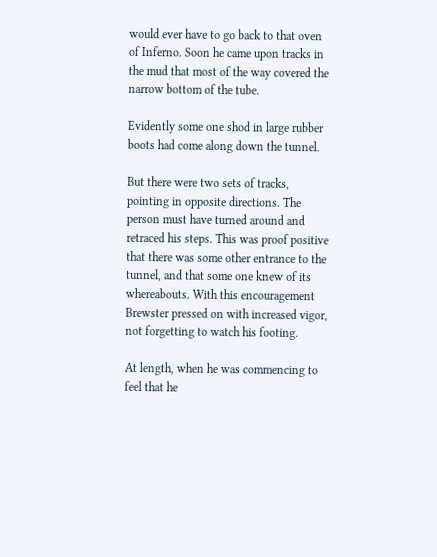would ever have to go back to that oven of Inferno. Soon he came upon tracks in the mud that most of the way covered the narrow bottom of the tube.

Evidently some one shod in large rubber boots had come along down the tunnel.

But there were two sets of tracks, pointing in opposite directions. The person must have turned around and retraced his steps. This was proof positive that there was some other entrance to the tunnel, and that some one knew of its whereabouts. With this encouragement Brewster pressed on with increased vigor, not forgetting to watch his footing.

At length, when he was commencing to feel that he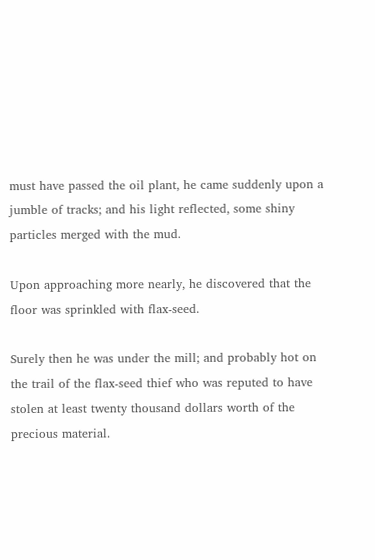must have passed the oil plant, he came suddenly upon a jumble of tracks; and his light reflected, some shiny particles merged with the mud.

Upon approaching more nearly, he discovered that the floor was sprinkled with flax-seed.

Surely then he was under the mill; and probably hot on the trail of the flax-seed thief who was reputed to have stolen at least twenty thousand dollars worth of the precious material.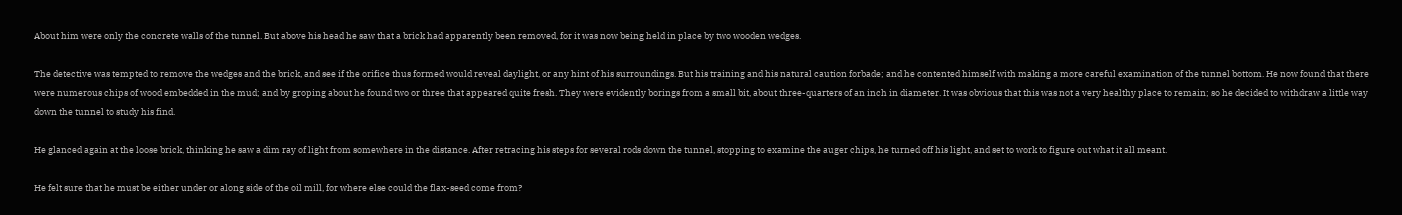About him were only the concrete walls of the tunnel. But above his head he saw that a brick had apparently been removed, for it was now being held in place by two wooden wedges.

The detective was tempted to remove the wedges and the brick, and see if the orifice thus formed would reveal daylight, or any hint of his surroundings. But his training and his natural caution forbade; and he contented himself with making a more careful examination of the tunnel bottom. He now found that there were numerous chips of wood embedded in the mud; and by groping about he found two or three that appeared quite fresh. They were evidently borings from a small bit, about three-quarters of an inch in diameter. It was obvious that this was not a very healthy place to remain; so he decided to withdraw a little way down the tunnel to study his find.

He glanced again at the loose brick, thinking he saw a dim ray of light from somewhere in the distance. After retracing his steps for several rods down the tunnel, stopping to examine the auger chips, he turned off his light, and set to work to figure out what it all meant.

He felt sure that he must be either under or along side of the oil mill, for where else could the flax-seed come from?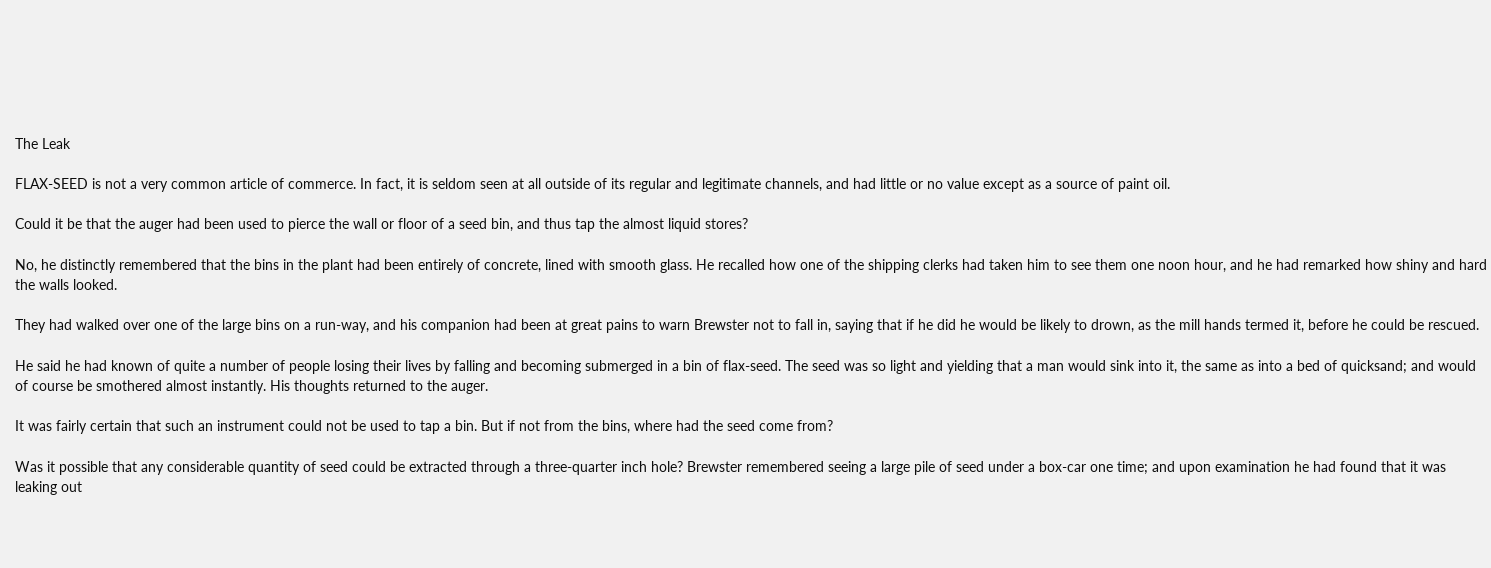The Leak

FLAX-SEED is not a very common article of commerce. In fact, it is seldom seen at all outside of its regular and legitimate channels, and had little or no value except as a source of paint oil.

Could it be that the auger had been used to pierce the wall or floor of a seed bin, and thus tap the almost liquid stores?

No, he distinctly remembered that the bins in the plant had been entirely of concrete, lined with smooth glass. He recalled how one of the shipping clerks had taken him to see them one noon hour, and he had remarked how shiny and hard the walls looked.

They had walked over one of the large bins on a run-way, and his companion had been at great pains to warn Brewster not to fall in, saying that if he did he would be likely to drown, as the mill hands termed it, before he could be rescued.

He said he had known of quite a number of people losing their lives by falling and becoming submerged in a bin of flax-seed. The seed was so light and yielding that a man would sink into it, the same as into a bed of quicksand; and would of course be smothered almost instantly. His thoughts returned to the auger.

It was fairly certain that such an instrument could not be used to tap a bin. But if not from the bins, where had the seed come from?

Was it possible that any considerable quantity of seed could be extracted through a three-quarter inch hole? Brewster remembered seeing a large pile of seed under a box-car one time; and upon examination he had found that it was leaking out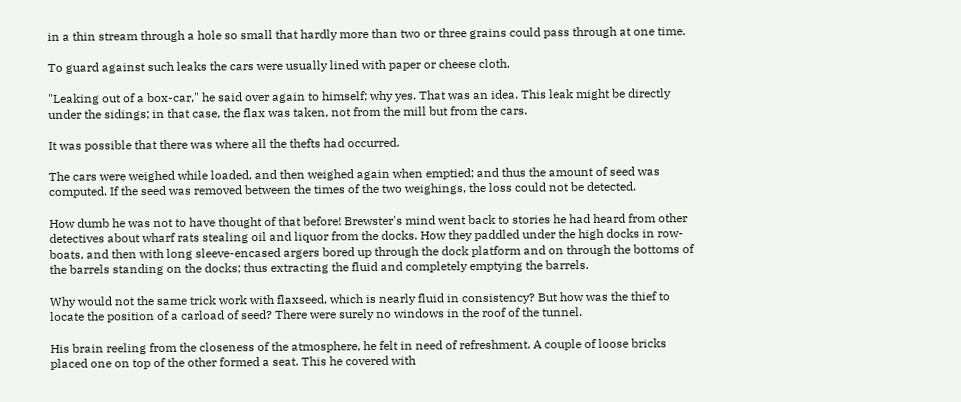in a thin stream through a hole so small that hardly more than two or three grains could pass through at one time.

To guard against such leaks the cars were usually lined with paper or cheese cloth.

"Leaking out of a box-car," he said over again to himself; why yes. That was an idea. This leak might be directly under the sidings; in that case, the flax was taken, not from the mill but from the cars.

It was possible that there was where all the thefts had occurred.

The cars were weighed while loaded, and then weighed again when emptied; and thus the amount of seed was computed. If the seed was removed between the times of the two weighings, the loss could not be detected.

How dumb he was not to have thought of that before! Brewster's mind went back to stories he had heard from other detectives about wharf rats stealing oil and liquor from the docks. How they paddled under the high docks in row-boats, and then with long sleeve-encased argers bored up through the dock platform and on through the bottoms of the barrels standing on the docks; thus extracting the fluid and completely emptying the barrels.

Why would not the same trick work with flaxseed, which is nearly fluid in consistency? But how was the thief to locate the position of a carload of seed? There were surely no windows in the roof of the tunnel.

His brain reeling from the closeness of the atmosphere, he felt in need of refreshment. A couple of loose bricks placed one on top of the other formed a seat. This he covered with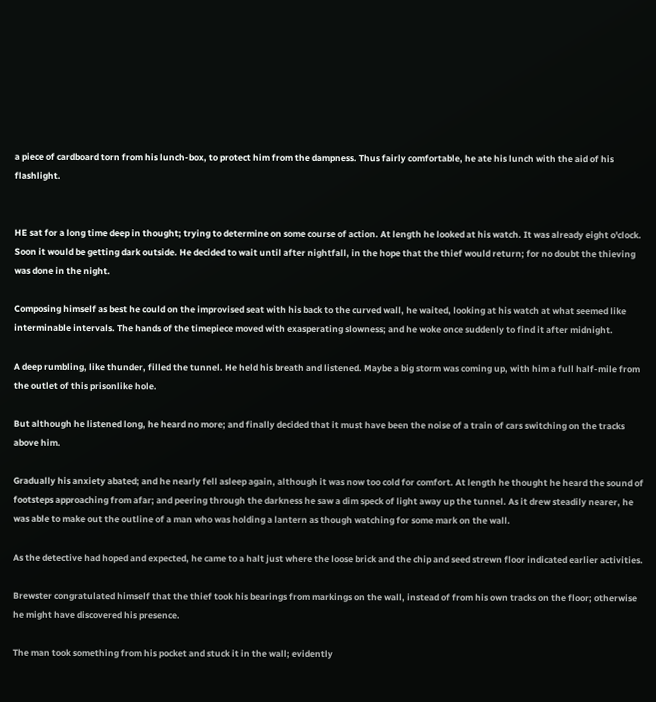a piece of cardboard torn from his lunch-box, to protect him from the dampness. Thus fairly comfortable, he ate his lunch with the aid of his flashlight.


HE sat for a long time deep in thought; trying to determine on some course of action. At length he looked at his watch. It was already eight o'clock. Soon it would be getting dark outside. He decided to wait until after nightfall, in the hope that the thief would return; for no doubt the thieving was done in the night.

Composing himself as best he could on the improvised seat with his back to the curved wall, he waited, looking at his watch at what seemed like interminable intervals. The hands of the timepiece moved with exasperating slowness; and he woke once suddenly to find it after midnight.

A deep rumbling, like thunder, filled the tunnel. He held his breath and listened. Maybe a big storm was coming up, with him a full half-mile from the outlet of this prisonlike hole.

But although he listened long, he heard no more; and finally decided that it must have been the noise of a train of cars switching on the tracks above him.

Gradually his anxiety abated; and he nearly fell asleep again, although it was now too cold for comfort. At length he thought he heard the sound of footsteps approaching from afar; and peering through the darkness he saw a dim speck of light away up the tunnel. As it drew steadily nearer, he was able to make out the outline of a man who was holding a lantern as though watching for some mark on the wall.

As the detective had hoped and expected, he came to a halt just where the loose brick and the chip and seed strewn floor indicated earlier activities.

Brewster congratulated himself that the thief took his bearings from markings on the wall, instead of from his own tracks on the floor; otherwise he might have discovered his presence.

The man took something from his pocket and stuck it in the wall; evidently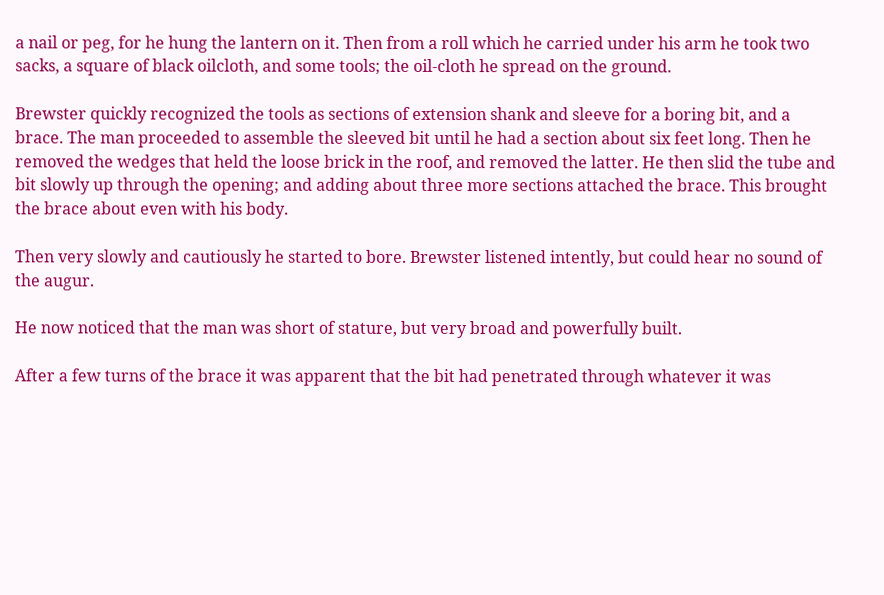a nail or peg, for he hung the lantern on it. Then from a roll which he carried under his arm he took two sacks, a square of black oilcloth, and some tools; the oil-cloth he spread on the ground.

Brewster quickly recognized the tools as sections of extension shank and sleeve for a boring bit, and a brace. The man proceeded to assemble the sleeved bit until he had a section about six feet long. Then he removed the wedges that held the loose brick in the roof, and removed the latter. He then slid the tube and bit slowly up through the opening; and adding about three more sections attached the brace. This brought the brace about even with his body.

Then very slowly and cautiously he started to bore. Brewster listened intently, but could hear no sound of the augur.

He now noticed that the man was short of stature, but very broad and powerfully built.

After a few turns of the brace it was apparent that the bit had penetrated through whatever it was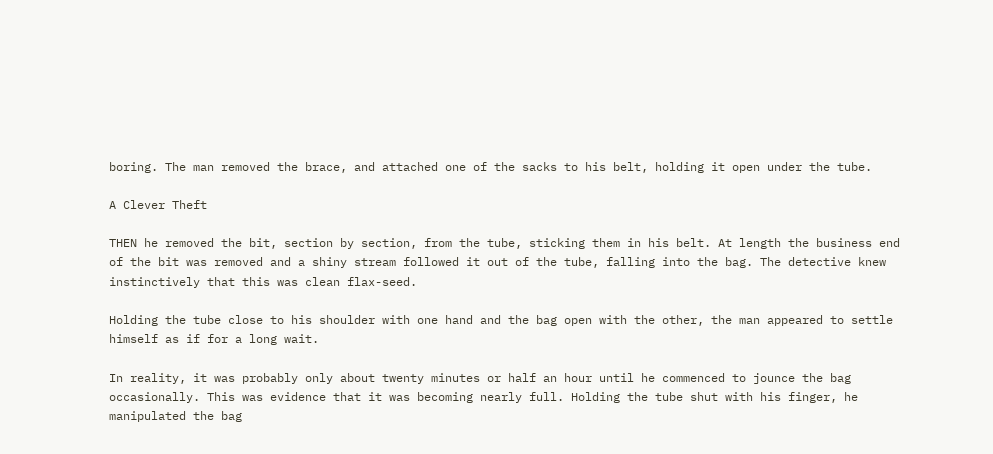boring. The man removed the brace, and attached one of the sacks to his belt, holding it open under the tube.

A Clever Theft

THEN he removed the bit, section by section, from the tube, sticking them in his belt. At length the business end of the bit was removed and a shiny stream followed it out of the tube, falling into the bag. The detective knew instinctively that this was clean flax-seed.

Holding the tube close to his shoulder with one hand and the bag open with the other, the man appeared to settle himself as if for a long wait.

In reality, it was probably only about twenty minutes or half an hour until he commenced to jounce the bag occasionally. This was evidence that it was becoming nearly full. Holding the tube shut with his finger, he manipulated the bag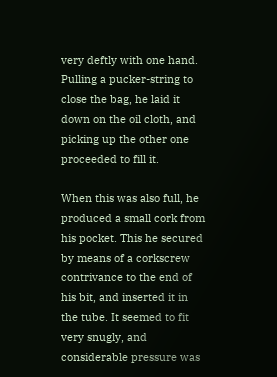very deftly with one hand. Pulling a pucker-string to close the bag, he laid it down on the oil cloth, and picking up the other one proceeded to fill it.

When this was also full, he produced a small cork from his pocket. This he secured by means of a corkscrew contrivance to the end of his bit, and inserted it in the tube. It seemed to fit very snugly, and considerable pressure was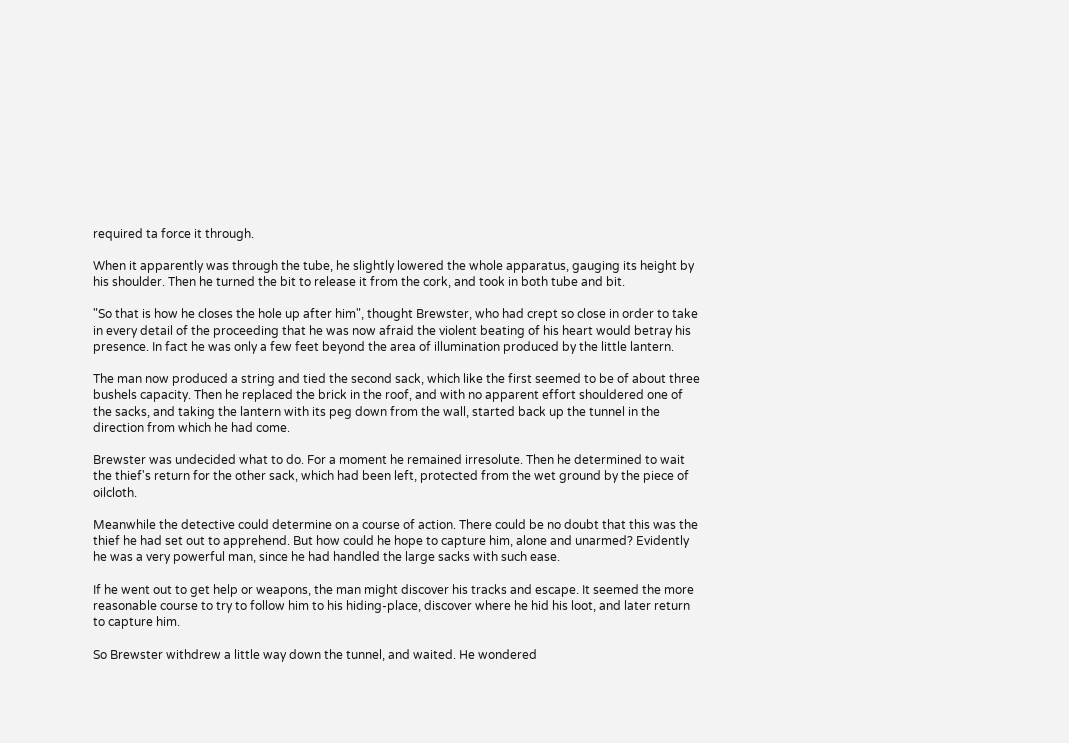required ta force it through.

When it apparently was through the tube, he slightly lowered the whole apparatus, gauging its height by his shoulder. Then he turned the bit to release it from the cork, and took in both tube and bit.

"So that is how he closes the hole up after him", thought Brewster, who had crept so close in order to take in every detail of the proceeding that he was now afraid the violent beating of his heart would betray his presence. In fact he was only a few feet beyond the area of illumination produced by the little lantern.

The man now produced a string and tied the second sack, which like the first seemed to be of about three bushels capacity. Then he replaced the brick in the roof, and with no apparent effort shouldered one of the sacks, and taking the lantern with its peg down from the wall, started back up the tunnel in the direction from which he had come.

Brewster was undecided what to do. For a moment he remained irresolute. Then he determined to wait the thief's return for the other sack, which had been left, protected from the wet ground by the piece of oilcloth.

Meanwhile the detective could determine on a course of action. There could be no doubt that this was the thief he had set out to apprehend. But how could he hope to capture him, alone and unarmed? Evidently he was a very powerful man, since he had handled the large sacks with such ease.

If he went out to get help or weapons, the man might discover his tracks and escape. It seemed the more reasonable course to try to follow him to his hiding-place, discover where he hid his loot, and later return to capture him.

So Brewster withdrew a little way down the tunnel, and waited. He wondered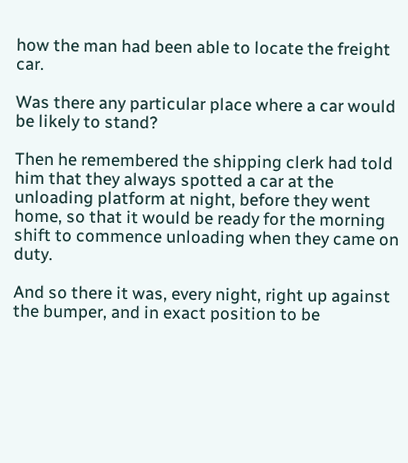how the man had been able to locate the freight car.

Was there any particular place where a car would be likely to stand?

Then he remembered the shipping clerk had told him that they always spotted a car at the unloading platform at night, before they went home, so that it would be ready for the morning shift to commence unloading when they came on duty.

And so there it was, every night, right up against the bumper, and in exact position to be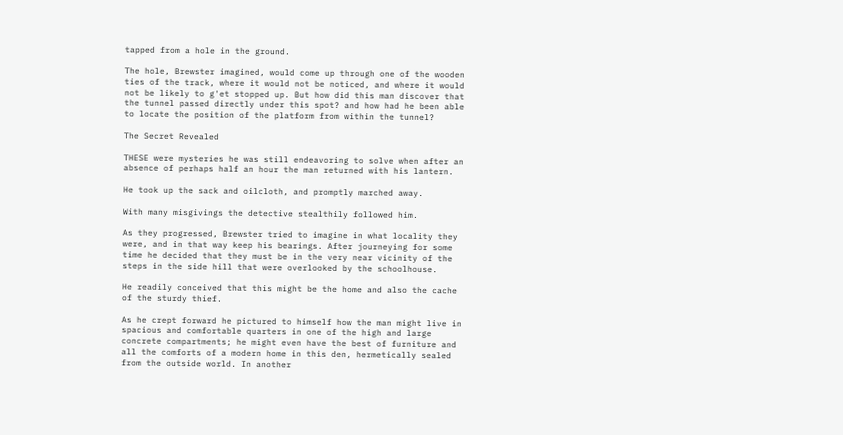tapped from a hole in the ground.

The hole, Brewster imagined, would come up through one of the wooden ties of the track, where it would not be noticed, and where it would not be likely to g'et stopped up. But how did this man discover that the tunnel passed directly under this spot? and how had he been able to locate the position of the platform from within the tunnel?

The Secret Revealed

THESE were mysteries he was still endeavoring to solve when after an absence of perhaps half an hour the man returned with his lantern.

He took up the sack and oilcloth, and promptly marched away.

With many misgivings the detective stealthily followed him.

As they progressed, Brewster tried to imagine in what locality they were, and in that way keep his bearings. After journeying for some time he decided that they must be in the very near vicinity of the steps in the side hill that were overlooked by the schoolhouse.

He readily conceived that this might be the home and also the cache of the sturdy thief.

As he crept forward he pictured to himself how the man might live in spacious and comfortable quarters in one of the high and large concrete compartments; he might even have the best of furniture and all the comforts of a modern home in this den, hermetically sealed from the outside world. In another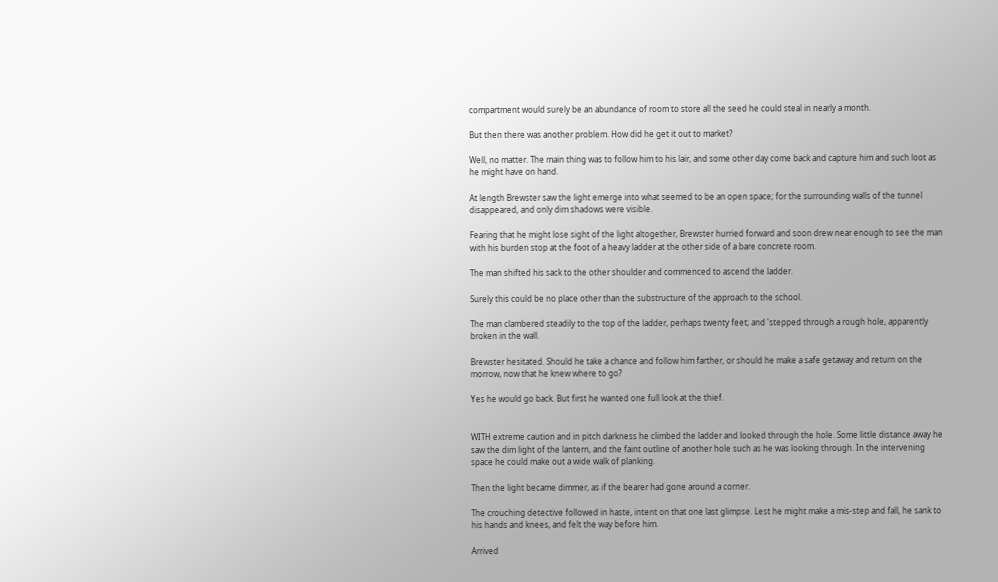compartment would surely be an abundance of room to store all the seed he could steal in nearly a month.

But then there was another problem. How did he get it out to market?

Well, no matter. The main thing was to follow him to his lair, and some other day come back and capture him and such loot as he might have on hand.

At length Brewster saw the light emerge into what seemed to be an open space; for the surrounding walls of the tunnel disappeared, and only dim shadows were visible.

Fearing that he might lose sight of the light altogether, Brewster hurried forward and soon drew near enough to see the man with his burden stop at the foot of a heavy ladder at the other side of a bare concrete room.

The man shifted his sack to the other shoulder and commenced to ascend the ladder.

Surely this could be no place other than the substructure of the approach to the school.

The man clambered steadily to the top of the ladder, perhaps twenty feet; and 'stepped through a rough hole, apparently broken in the wall.

Brewster hesitated. Should he take a chance and follow him farther, or should he make a safe getaway and return on the morrow, now that he knew where to go?

Yes he would go back. But first he wanted one full look at the thief.


WITH extreme caution and in pitch darkness he climbed the ladder and looked through the hole. Some little distance away he saw the dim light of the lantern, and the faint outline of another hole such as he was looking through. In the intervening space he could make out a wide walk of planking.

Then the light became dimmer, as if the bearer had gone around a corner.

The crouching detective followed in haste, intent on that one last glimpse. Lest he might make a mis-step and fall, he sank to his hands and knees, and felt the way before him.

Arrived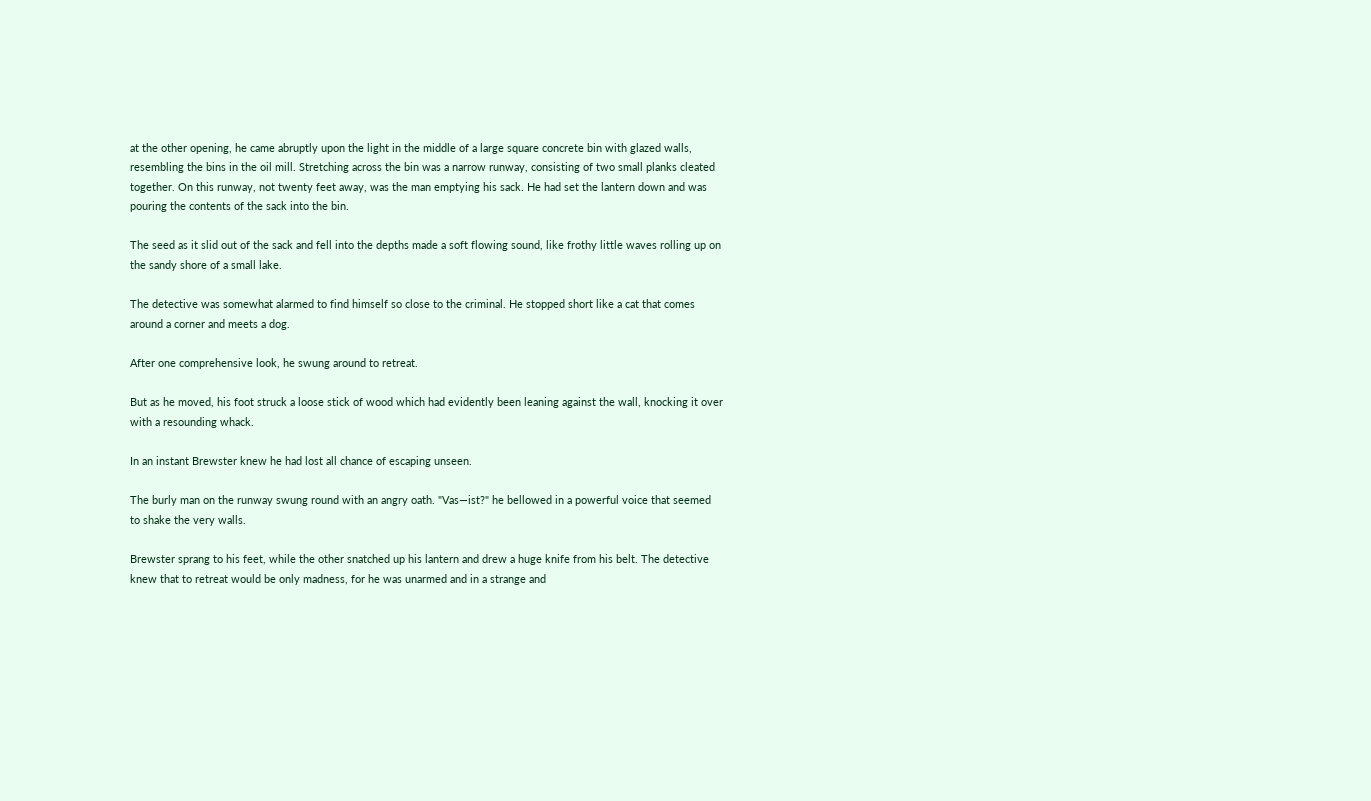at the other opening, he came abruptly upon the light in the middle of a large square concrete bin with glazed walls, resembling the bins in the oil mill. Stretching across the bin was a narrow runway, consisting of two small planks cleated together. On this runway, not twenty feet away, was the man emptying his sack. He had set the lantern down and was pouring the contents of the sack into the bin.

The seed as it slid out of the sack and fell into the depths made a soft flowing sound, like frothy little waves rolling up on the sandy shore of a small lake.

The detective was somewhat alarmed to find himself so close to the criminal. He stopped short like a cat that comes around a corner and meets a dog.

After one comprehensive look, he swung around to retreat.

But as he moved, his foot struck a loose stick of wood which had evidently been leaning against the wall, knocking it over with a resounding whack.

In an instant Brewster knew he had lost all chance of escaping unseen.

The burly man on the runway swung round with an angry oath. "Vas—ist?" he bellowed in a powerful voice that seemed to shake the very walls.

Brewster sprang to his feet, while the other snatched up his lantern and drew a huge knife from his belt. The detective knew that to retreat would be only madness, for he was unarmed and in a strange and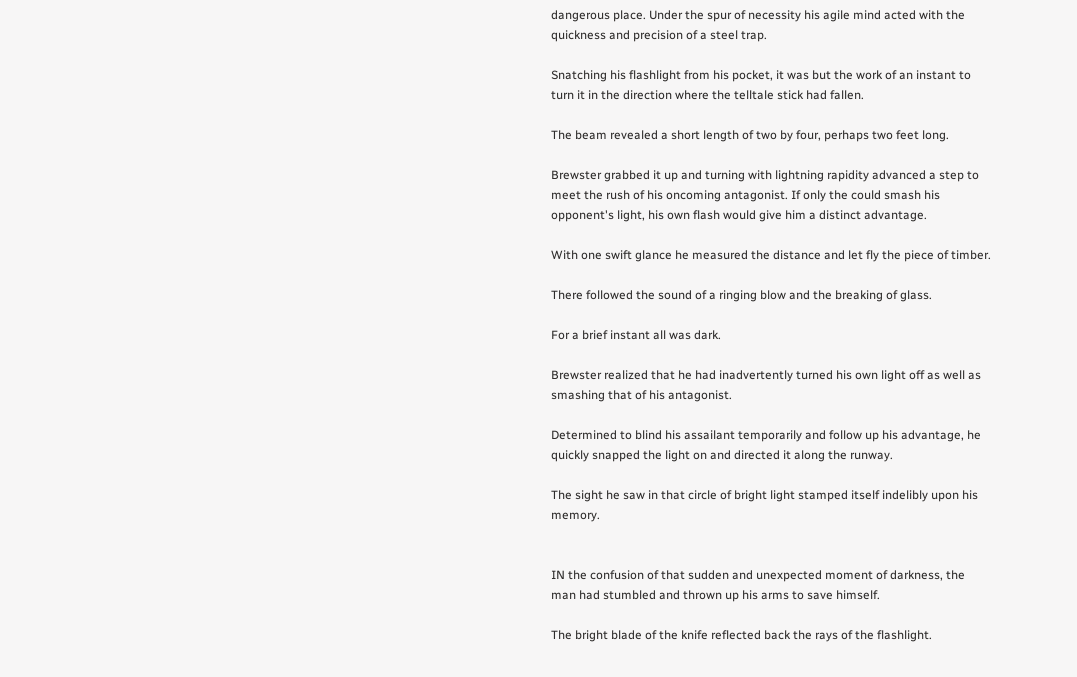dangerous place. Under the spur of necessity his agile mind acted with the quickness and precision of a steel trap.

Snatching his flashlight from his pocket, it was but the work of an instant to turn it in the direction where the telltale stick had fallen.

The beam revealed a short length of two by four, perhaps two feet long.

Brewster grabbed it up and turning with lightning rapidity advanced a step to meet the rush of his oncoming antagonist. If only the could smash his opponent's light, his own flash would give him a distinct advantage.

With one swift glance he measured the distance and let fly the piece of timber.

There followed the sound of a ringing blow and the breaking of glass.

For a brief instant all was dark.

Brewster realized that he had inadvertently turned his own light off as well as smashing that of his antagonist.

Determined to blind his assailant temporarily and follow up his advantage, he quickly snapped the light on and directed it along the runway.

The sight he saw in that circle of bright light stamped itself indelibly upon his memory.


IN the confusion of that sudden and unexpected moment of darkness, the man had stumbled and thrown up his arms to save himself.

The bright blade of the knife reflected back the rays of the flashlight.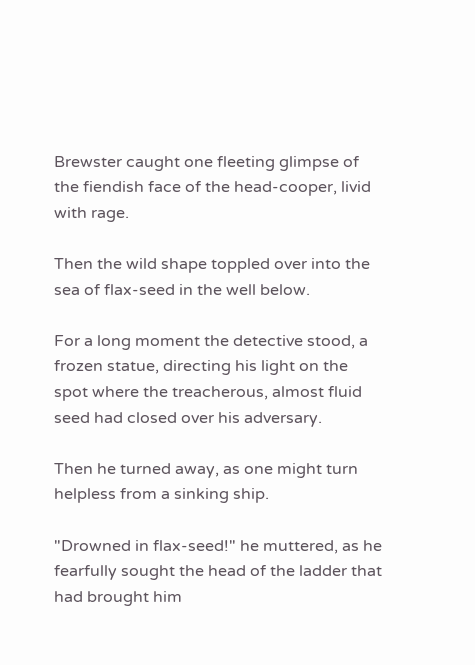Brewster caught one fleeting glimpse of the fiendish face of the head-cooper, livid with rage.

Then the wild shape toppled over into the sea of flax-seed in the well below.

For a long moment the detective stood, a frozen statue, directing his light on the spot where the treacherous, almost fluid seed had closed over his adversary.

Then he turned away, as one might turn helpless from a sinking ship.

"Drowned in flax-seed!" he muttered, as he fearfully sought the head of the ladder that had brought him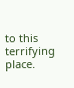to this terrifying place.